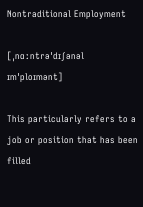Nontraditional Employment

[ˌnɑːntrəˈdɪʃənəl ɪmˈploɪmənt]

This particularly refers to a job or position that has been filled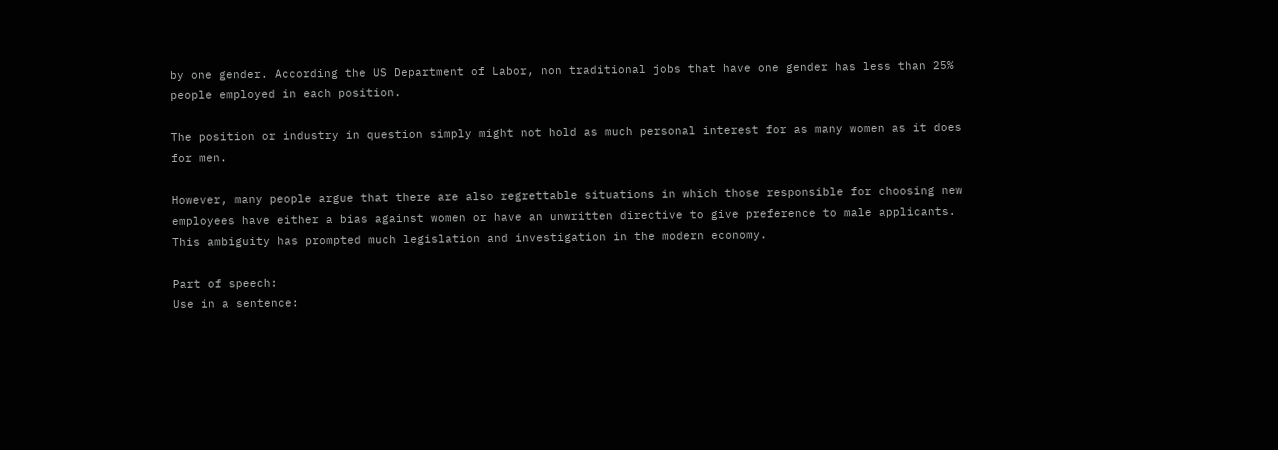by one gender. According the US Department of Labor, non traditional jobs that have one gender has less than 25% people employed in each position.

The position or industry in question simply might not hold as much personal interest for as many women as it does for men.

However, many people argue that there are also regrettable situations in which those responsible for choosing new employees have either a bias against women or have an unwritten directive to give preference to male applicants. This ambiguity has prompted much legislation and investigation in the modern economy.

Part of speech:
Use in a sentence: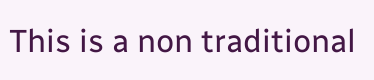This is a non traditional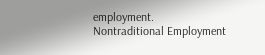employment.
Nontraditional Employment